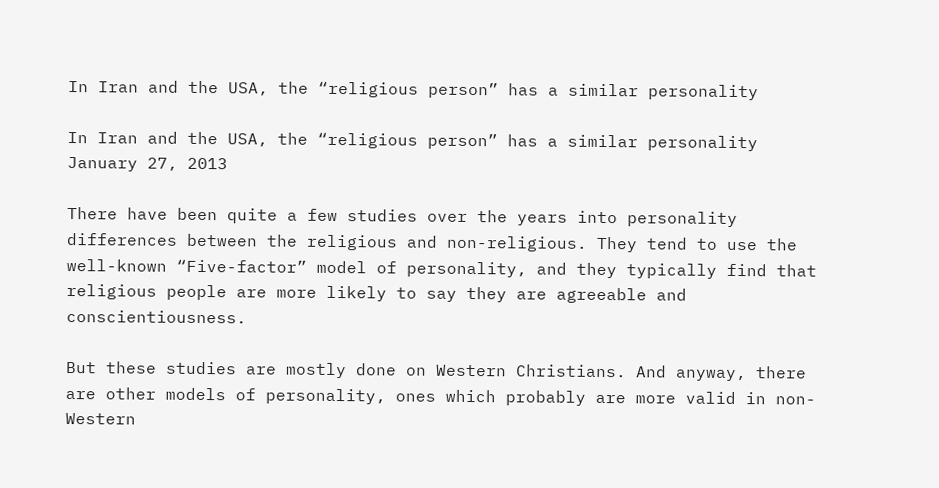In Iran and the USA, the “religious person” has a similar personality

In Iran and the USA, the “religious person” has a similar personality January 27, 2013

There have been quite a few studies over the years into personality differences between the religious and non-religious. They tend to use the well-known “Five-factor” model of personality, and they typically find that religious people are more likely to say they are agreeable and conscientiousness.

But these studies are mostly done on Western Christians. And anyway, there are other models of personality, ones which probably are more valid in non-Western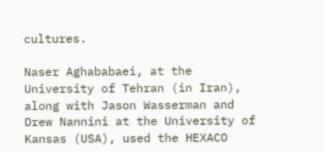cultures.

Naser Aghababaei, at the University of Tehran (in Iran), along with Jason Wasserman and Drew Nannini at the University of Kansas (USA), used the HEXACO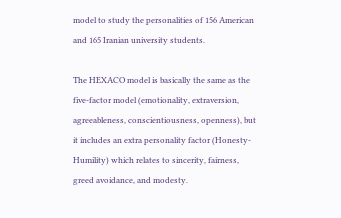model to study the personalities of 156 American and 165 Iranian university students.

The HEXACO model is basically the same as the five-factor model (emotionality, extraversion, agreeableness, conscientiousness, openness), but it includes an extra personality factor (Honesty-Humility) which relates to sincerity, fairness, greed avoidance, and modesty.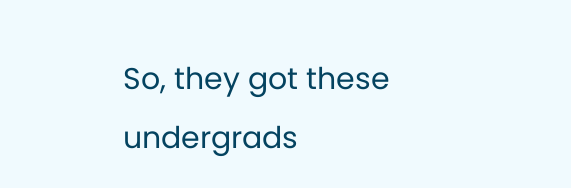So, they got these undergrads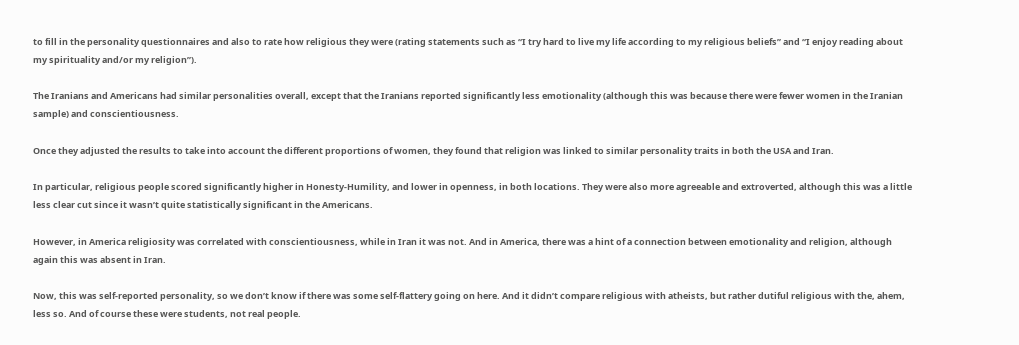to fill in the personality questionnaires and also to rate how religious they were (rating statements such as “I try hard to live my life according to my religious beliefs” and “I enjoy reading about my spirituality and/or my religion”).

The Iranians and Americans had similar personalities overall, except that the Iranians reported significantly less emotionality (although this was because there were fewer women in the Iranian sample) and conscientiousness.

Once they adjusted the results to take into account the different proportions of women, they found that religion was linked to similar personality traits in both the USA and Iran.

In particular, religious people scored significantly higher in Honesty-Humility, and lower in openness, in both locations. They were also more agreeable and extroverted, although this was a little less clear cut since it wasn’t quite statistically significant in the Americans.

However, in America religiosity was correlated with conscientiousness, while in Iran it was not. And in America, there was a hint of a connection between emotionality and religion, although again this was absent in Iran.

Now, this was self-reported personality, so we don’t know if there was some self-flattery going on here. And it didn’t compare religious with atheists, but rather dutiful religious with the, ahem, less so. And of course these were students, not real people.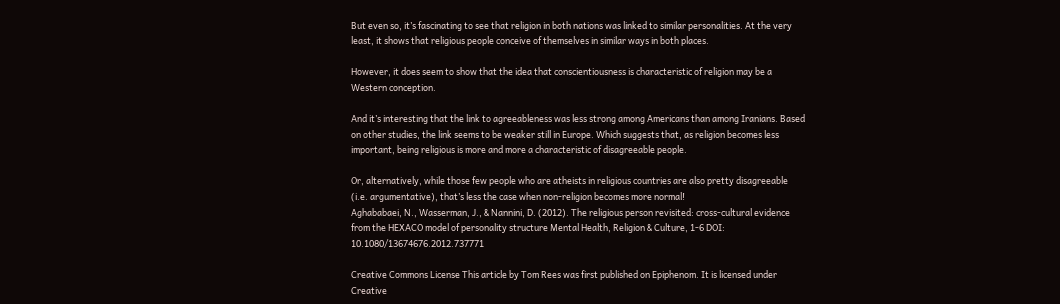But even so, it’s fascinating to see that religion in both nations was linked to similar personalities. At the very least, it shows that religious people conceive of themselves in similar ways in both places.

However, it does seem to show that the idea that conscientiousness is characteristic of religion may be a Western conception.

And it’s interesting that the link to agreeableness was less strong among Americans than among Iranians. Based on other studies, the link seems to be weaker still in Europe. Which suggests that, as religion becomes less important, being religious is more and more a characteristic of disagreeable people.

Or, alternatively, while those few people who are atheists in religious countries are also pretty disagreeable (i.e. argumentative), that’s less the case when non-religion becomes more normal!
Aghababaei, N., Wasserman, J., & Nannini, D. (2012). The religious person revisited: cross-cultural evidence from the HEXACO model of personality structure Mental Health, Religion & Culture, 1-6 DOI: 10.1080/13674676.2012.737771

Creative Commons License This article by Tom Rees was first published on Epiphenom. It is licensed under Creative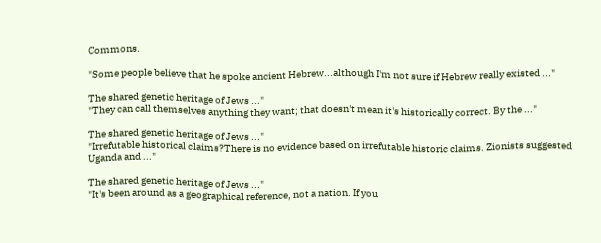Commons.

"Some people believe that he spoke ancient Hebrew...although I'm not sure if Hebrew really existed ..."

The shared genetic heritage of Jews ..."
"They can call themselves anything they want; that doesn't mean it's historically correct. By the ..."

The shared genetic heritage of Jews ..."
"Irrefutable historical claims?There is no evidence based on irrefutable historic claims. Zionists suggested Uganda and ..."

The shared genetic heritage of Jews ..."
"It's been around as a geographical reference, not a nation. If you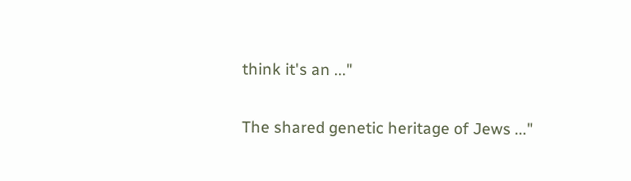think it's an ..."

The shared genetic heritage of Jews ..."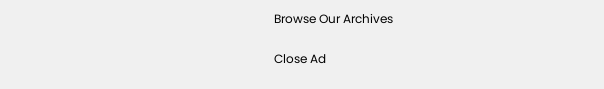Browse Our Archives

Close Ad